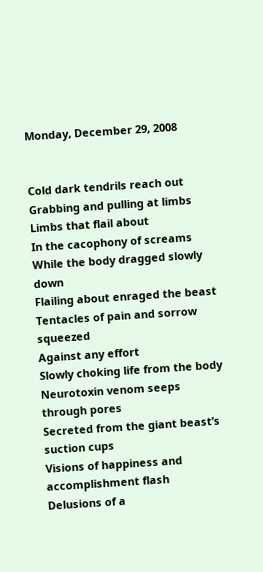Monday, December 29, 2008


Cold dark tendrils reach out
Grabbing and pulling at limbs
Limbs that flail about
In the cacophony of screams
While the body dragged slowly down
Flailing about enraged the beast
Tentacles of pain and sorrow squeezed
Against any effort
Slowly choking life from the body
Neurotoxin venom seeps through pores
Secreted from the giant beast’s suction cups
Visions of happiness and accomplishment flash
Delusions of a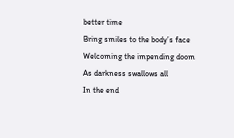better time
Bring smiles to the body’s face
Welcoming the impending doom
As darkness swallows all
In the end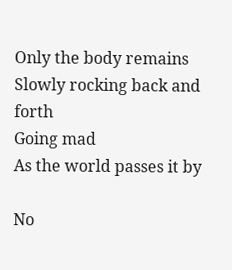Only the body remains
Slowly rocking back and forth
Going mad
As the world passes it by

No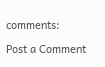comments:

Post a Comment